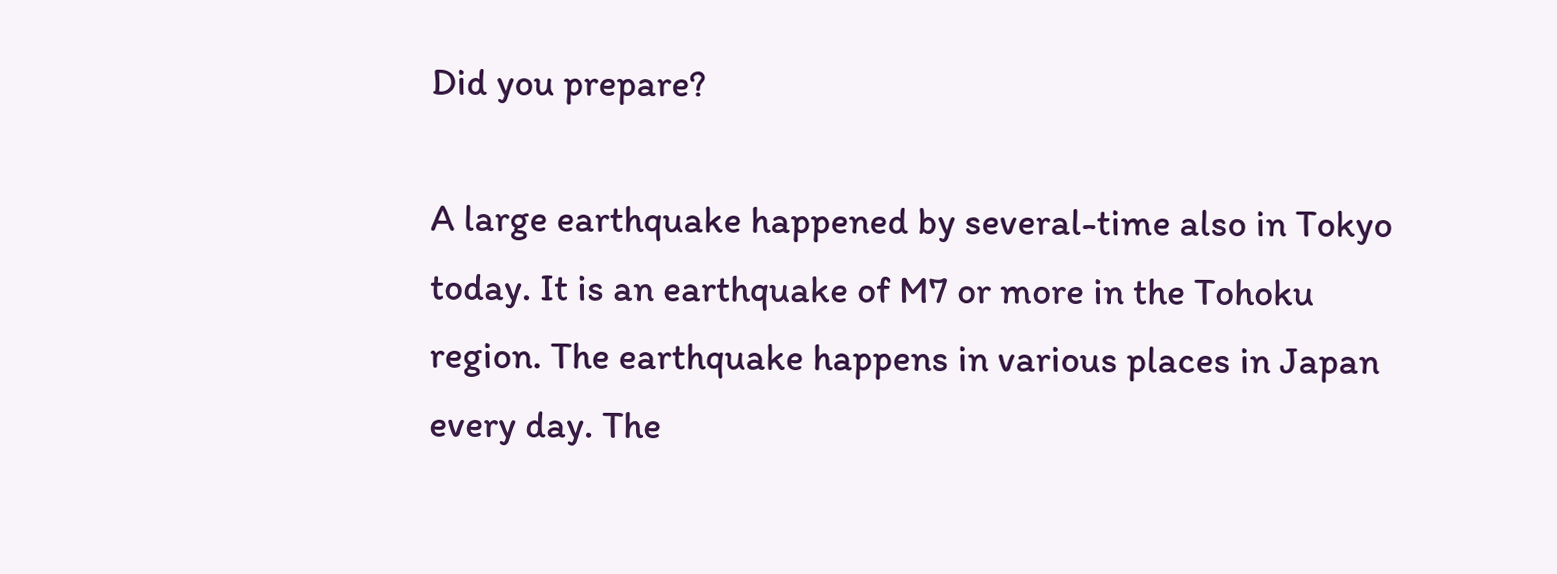Did you prepare?

A large earthquake happened by several-time also in Tokyo today. It is an earthquake of M7 or more in the Tohoku region. The earthquake happens in various places in Japan every day. The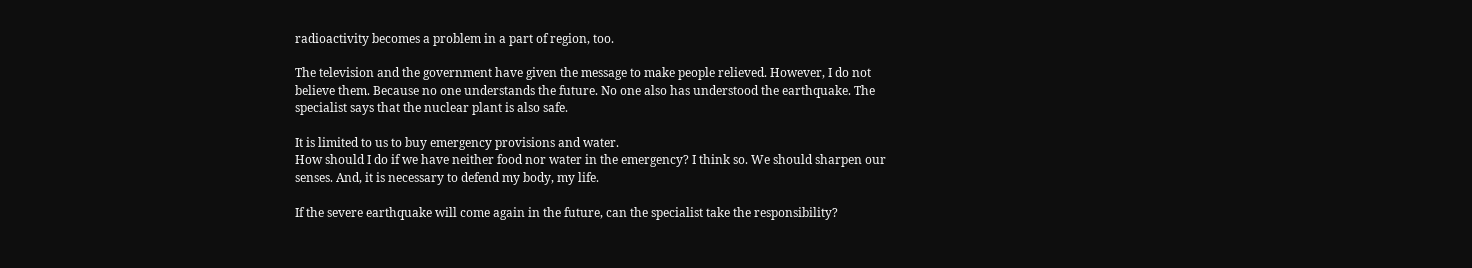radioactivity becomes a problem in a part of region, too.

The television and the government have given the message to make people relieved. However, I do not believe them. Because no one understands the future. No one also has understood the earthquake. The specialist says that the nuclear plant is also safe.

It is limited to us to buy emergency provisions and water.
How should I do if we have neither food nor water in the emergency? I think so. We should sharpen our senses. And, it is necessary to defend my body, my life.

If the severe earthquake will come again in the future, can the specialist take the responsibility?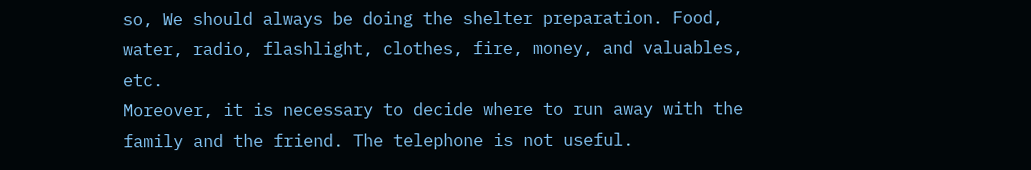so, We should always be doing the shelter preparation. Food, water, radio, flashlight, clothes, fire, money, and valuables, etc.
Moreover, it is necessary to decide where to run away with the family and the friend. The telephone is not useful.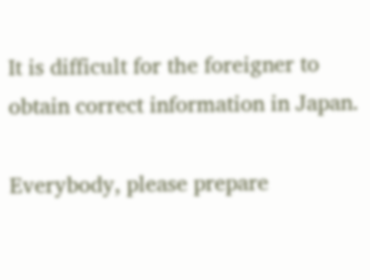It is difficult for the foreigner to obtain correct information in Japan.

Everybody, please prepare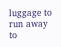luggage to run away to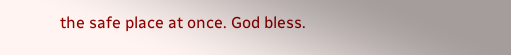the safe place at once. God bless.